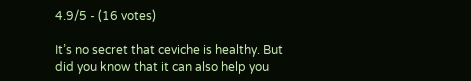4.9/5 - (16 votes)

It’s no secret that ceviche is healthy. But did you know that it can also help you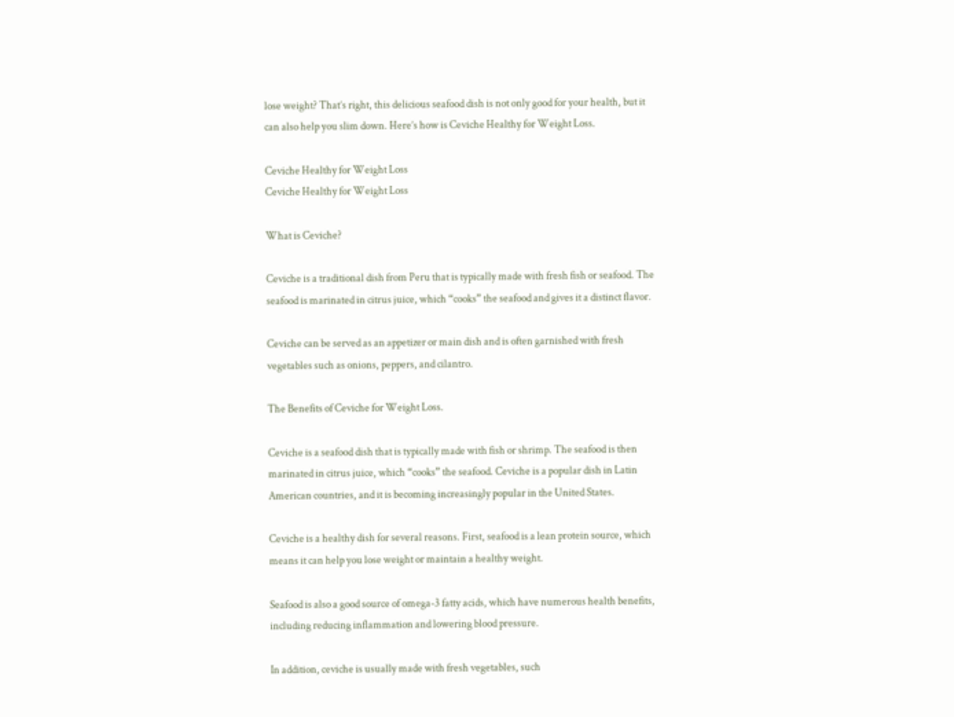lose weight? That’s right, this delicious seafood dish is not only good for your health, but it can also help you slim down. Here’s how is Ceviche Healthy for Weight Loss.

Ceviche Healthy for Weight Loss
Ceviche Healthy for Weight Loss

What is Ceviche?

Ceviche is a traditional dish from Peru that is typically made with fresh fish or seafood. The seafood is marinated in citrus juice, which “cooks” the seafood and gives it a distinct flavor.

Ceviche can be served as an appetizer or main dish and is often garnished with fresh vegetables such as onions, peppers, and cilantro.

The Benefits of Ceviche for Weight Loss.

Ceviche is a seafood dish that is typically made with fish or shrimp. The seafood is then marinated in citrus juice, which “cooks” the seafood. Ceviche is a popular dish in Latin American countries, and it is becoming increasingly popular in the United States.

Ceviche is a healthy dish for several reasons. First, seafood is a lean protein source, which means it can help you lose weight or maintain a healthy weight.

Seafood is also a good source of omega-3 fatty acids, which have numerous health benefits, including reducing inflammation and lowering blood pressure.

In addition, ceviche is usually made with fresh vegetables, such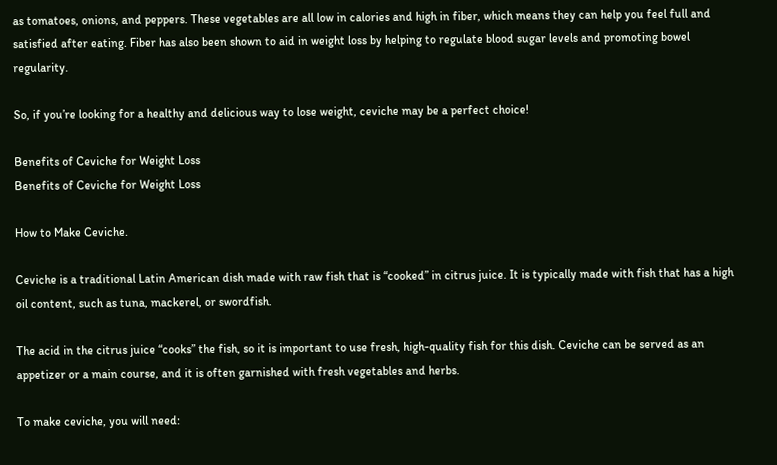as tomatoes, onions, and peppers. These vegetables are all low in calories and high in fiber, which means they can help you feel full and satisfied after eating. Fiber has also been shown to aid in weight loss by helping to regulate blood sugar levels and promoting bowel regularity.

So, if you’re looking for a healthy and delicious way to lose weight, ceviche may be a perfect choice!

Benefits of Ceviche for Weight Loss
Benefits of Ceviche for Weight Loss

How to Make Ceviche.

Ceviche is a traditional Latin American dish made with raw fish that is “cooked” in citrus juice. It is typically made with fish that has a high oil content, such as tuna, mackerel, or swordfish.

The acid in the citrus juice “cooks” the fish, so it is important to use fresh, high-quality fish for this dish. Ceviche can be served as an appetizer or a main course, and it is often garnished with fresh vegetables and herbs.

To make ceviche, you will need: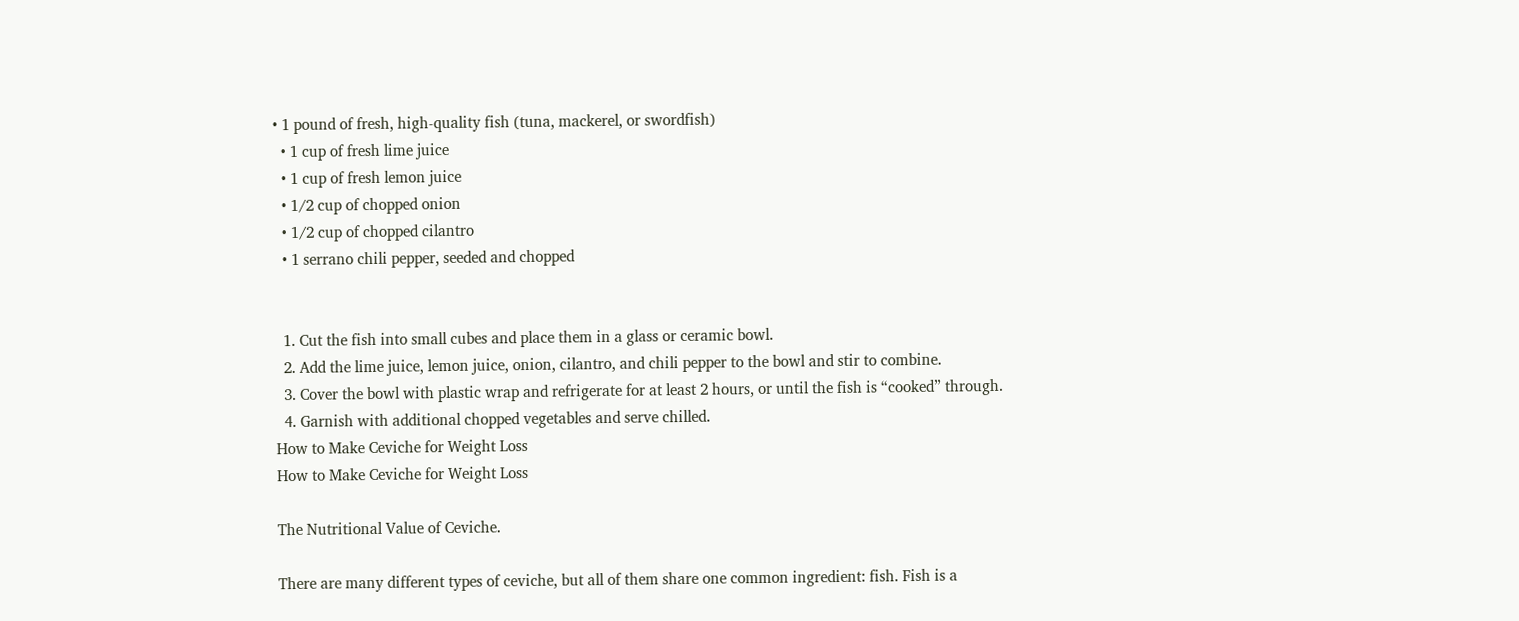• 1 pound of fresh, high-quality fish (tuna, mackerel, or swordfish)
  • 1 cup of fresh lime juice
  • 1 cup of fresh lemon juice
  • 1/2 cup of chopped onion
  • 1/2 cup of chopped cilantro
  • 1 serrano chili pepper, seeded and chopped


  1. Cut the fish into small cubes and place them in a glass or ceramic bowl.
  2. Add the lime juice, lemon juice, onion, cilantro, and chili pepper to the bowl and stir to combine.
  3. Cover the bowl with plastic wrap and refrigerate for at least 2 hours, or until the fish is “cooked” through.
  4. Garnish with additional chopped vegetables and serve chilled.
How to Make Ceviche for Weight Loss
How to Make Ceviche for Weight Loss

The Nutritional Value of Ceviche.

There are many different types of ceviche, but all of them share one common ingredient: fish. Fish is a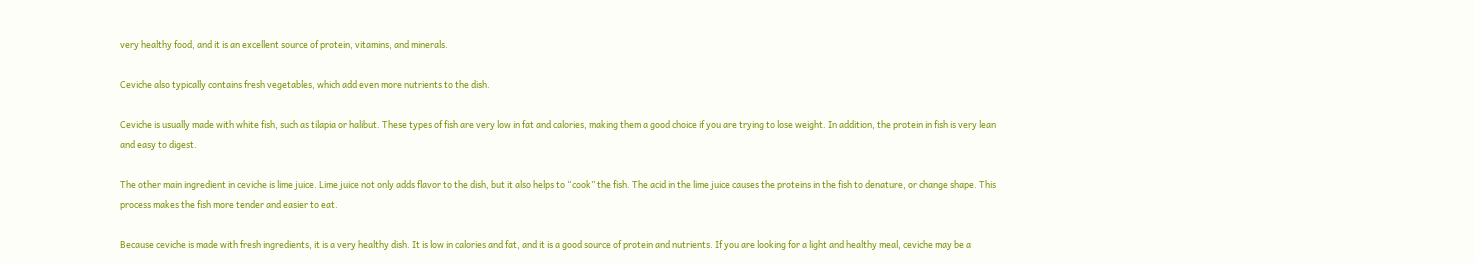very healthy food, and it is an excellent source of protein, vitamins, and minerals.

Ceviche also typically contains fresh vegetables, which add even more nutrients to the dish.

Ceviche is usually made with white fish, such as tilapia or halibut. These types of fish are very low in fat and calories, making them a good choice if you are trying to lose weight. In addition, the protein in fish is very lean and easy to digest.

The other main ingredient in ceviche is lime juice. Lime juice not only adds flavor to the dish, but it also helps to “cook” the fish. The acid in the lime juice causes the proteins in the fish to denature, or change shape. This process makes the fish more tender and easier to eat.

Because ceviche is made with fresh ingredients, it is a very healthy dish. It is low in calories and fat, and it is a good source of protein and nutrients. If you are looking for a light and healthy meal, ceviche may be a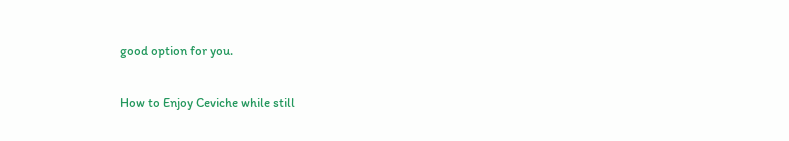good option for you.

How to Enjoy Ceviche while still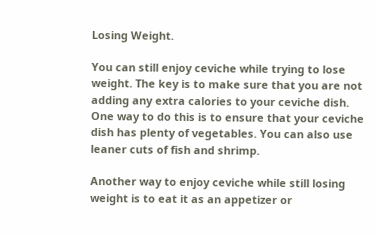Losing Weight.

You can still enjoy ceviche while trying to lose weight. The key is to make sure that you are not adding any extra calories to your ceviche dish. One way to do this is to ensure that your ceviche dish has plenty of vegetables. You can also use leaner cuts of fish and shrimp.

Another way to enjoy ceviche while still losing weight is to eat it as an appetizer or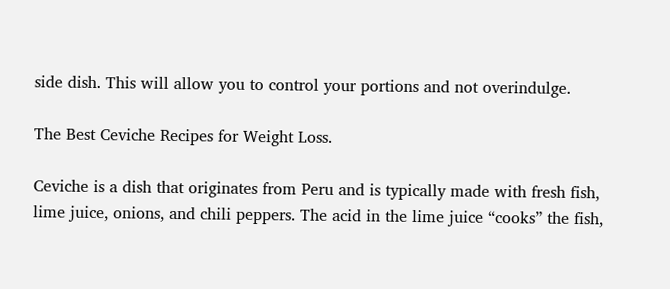side dish. This will allow you to control your portions and not overindulge.

The Best Ceviche Recipes for Weight Loss.

Ceviche is a dish that originates from Peru and is typically made with fresh fish, lime juice, onions, and chili peppers. The acid in the lime juice “cooks” the fish,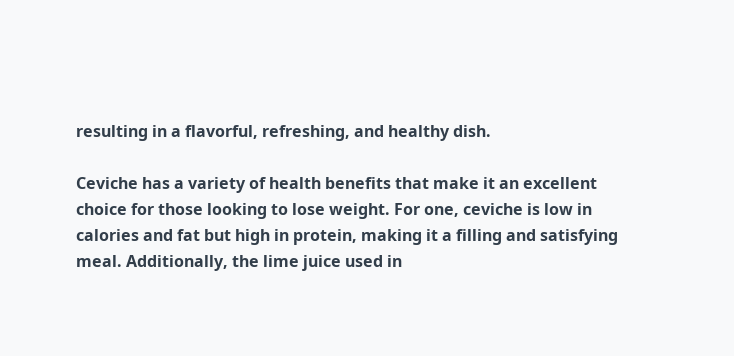resulting in a flavorful, refreshing, and healthy dish.

Ceviche has a variety of health benefits that make it an excellent choice for those looking to lose weight. For one, ceviche is low in calories and fat but high in protein, making it a filling and satisfying meal. Additionally, the lime juice used in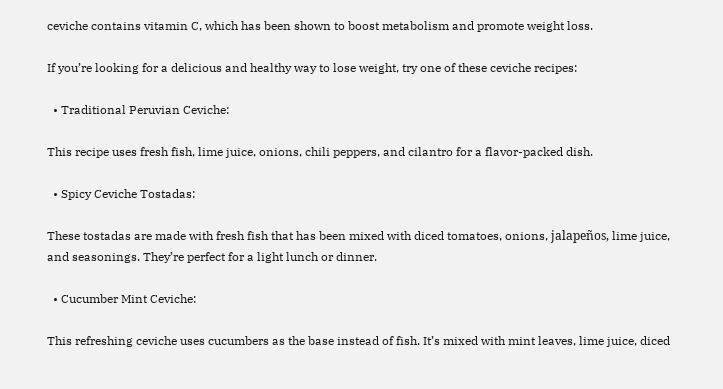ceviche contains vitamin C, which has been shown to boost metabolism and promote weight loss.

If you’re looking for a delicious and healthy way to lose weight, try one of these ceviche recipes:

  • Traditional Peruvian Ceviche:

This recipe uses fresh fish, lime juice, onions, chili peppers, and cilantro for a flavor-packed dish.

  • Spicy Ceviche Tostadas:

These tostadas are made with fresh fish that has been mixed with diced tomatoes, onions, jalapeños, lime juice, and seasonings. They’re perfect for a light lunch or dinner.

  • Cucumber Mint Ceviche:

This refreshing ceviche uses cucumbers as the base instead of fish. It’s mixed with mint leaves, lime juice, diced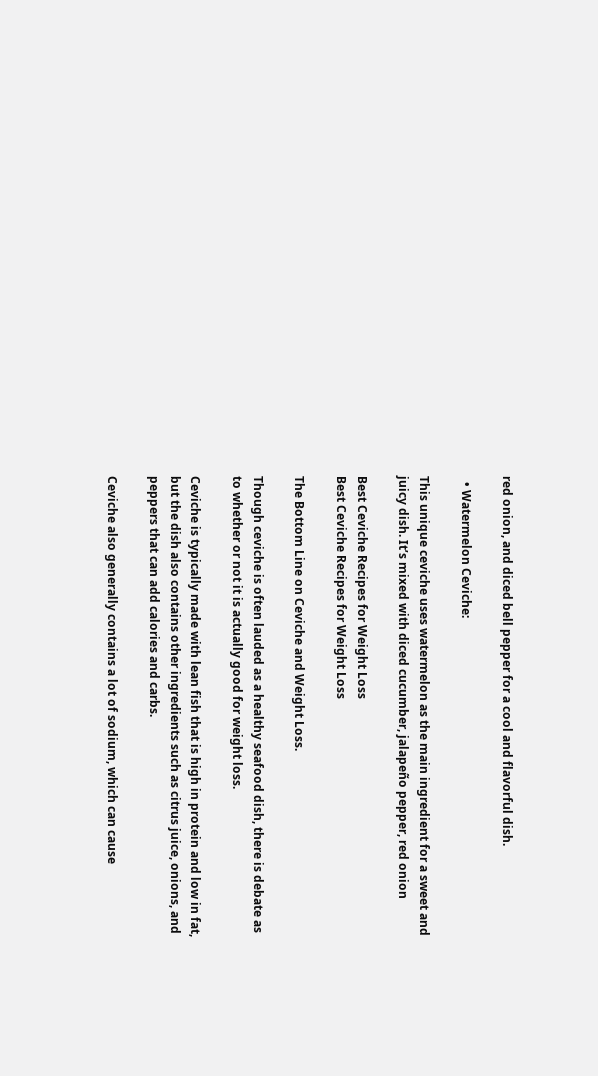red onion, and diced bell pepper for a cool and flavorful dish.

  • Watermelon Ceviche:

This unique ceviche uses watermelon as the main ingredient for a sweet and juicy dish. It’s mixed with diced cucumber, jalapeño pepper, red onion

Best Ceviche Recipes for Weight Loss
Best Ceviche Recipes for Weight Loss

The Bottom Line on Ceviche and Weight Loss.

Though ceviche is often lauded as a healthy seafood dish, there is debate as to whether or not it is actually good for weight loss.

Ceviche is typically made with lean fish that is high in protein and low in fat, but the dish also contains other ingredients such as citrus juice, onions, and peppers that can add calories and carbs.

Ceviche also generally contains a lot of sodium, which can cause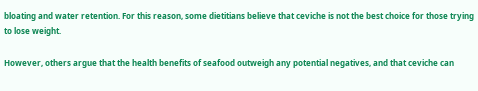bloating and water retention. For this reason, some dietitians believe that ceviche is not the best choice for those trying to lose weight.

However, others argue that the health benefits of seafood outweigh any potential negatives, and that ceviche can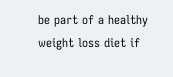be part of a healthy weight loss diet if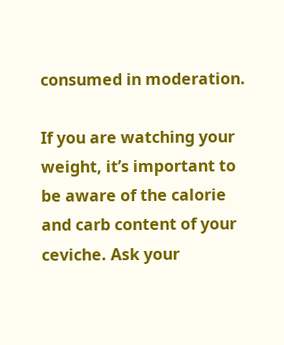consumed in moderation.

If you are watching your weight, it’s important to be aware of the calorie and carb content of your ceviche. Ask your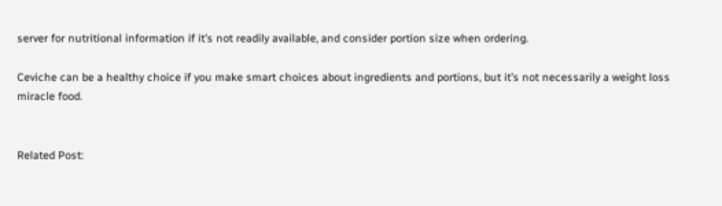server for nutritional information if it’s not readily available, and consider portion size when ordering.

Ceviche can be a healthy choice if you make smart choices about ingredients and portions, but it’s not necessarily a weight loss miracle food.


Related Post: